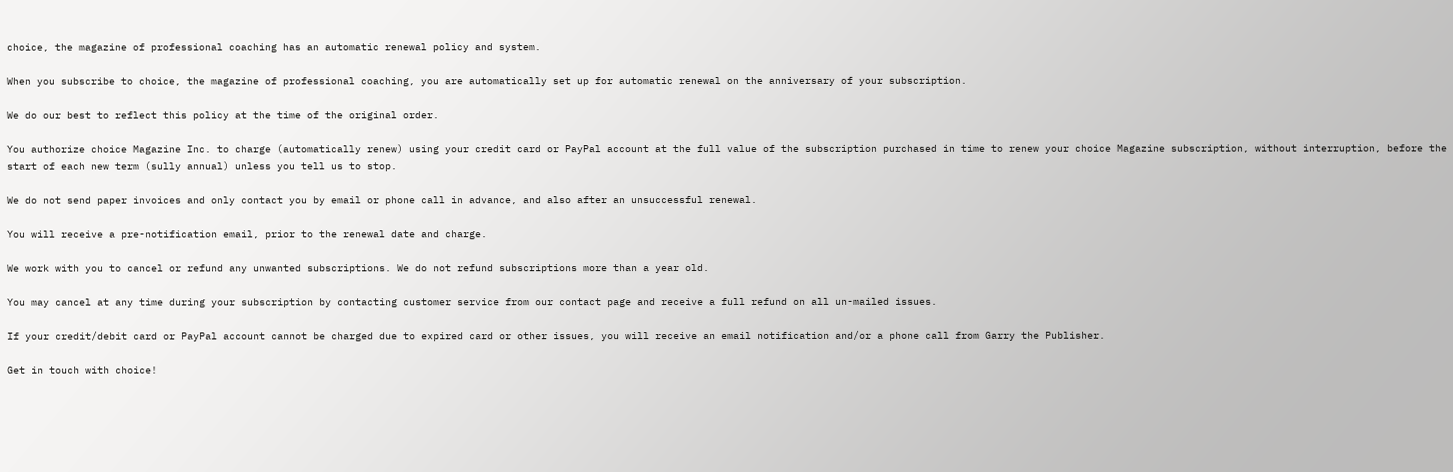choice, the magazine of professional coaching has an automatic renewal policy and system.

When you subscribe to choice, the magazine of professional coaching, you are automatically set up for automatic renewal on the anniversary of your subscription.

We do our best to reflect this policy at the time of the original order.

You authorize choice Magazine Inc. to charge (automatically renew) using your credit card or PayPal account at the full value of the subscription purchased in time to renew your choice Magazine subscription, without interruption, before the start of each new term (sully annual) unless you tell us to stop.

We do not send paper invoices and only contact you by email or phone call in advance, and also after an unsuccessful renewal.

You will receive a pre-notification email, prior to the renewal date and charge.

We work with you to cancel or refund any unwanted subscriptions. We do not refund subscriptions more than a year old.

You may cancel at any time during your subscription by contacting customer service from our contact page and receive a full refund on all un-mailed issues.

If your credit/debit card or PayPal account cannot be charged due to expired card or other issues, you will receive an email notification and/or a phone call from Garry the Publisher.

Get in touch with choice!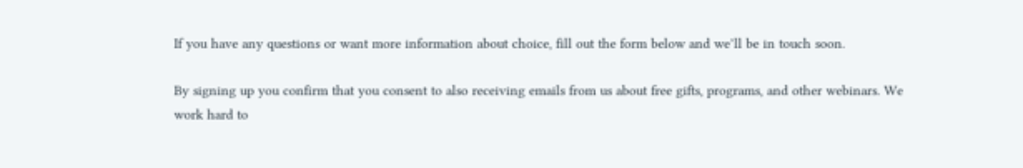If you have any questions or want more information about choice, fill out the form below and we’ll be in touch soon.

By signing up you confirm that you consent to also receiving emails from us about free gifts, programs, and other webinars. We work hard to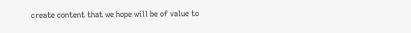create content that we hope will be of value to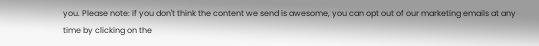you. Please note: if you don't think the content we send is awesome, you can opt out of our marketing emails at any time by clicking on the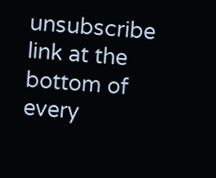unsubscribe link at the bottom of every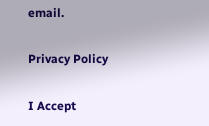email.

Privacy Policy

I Accept